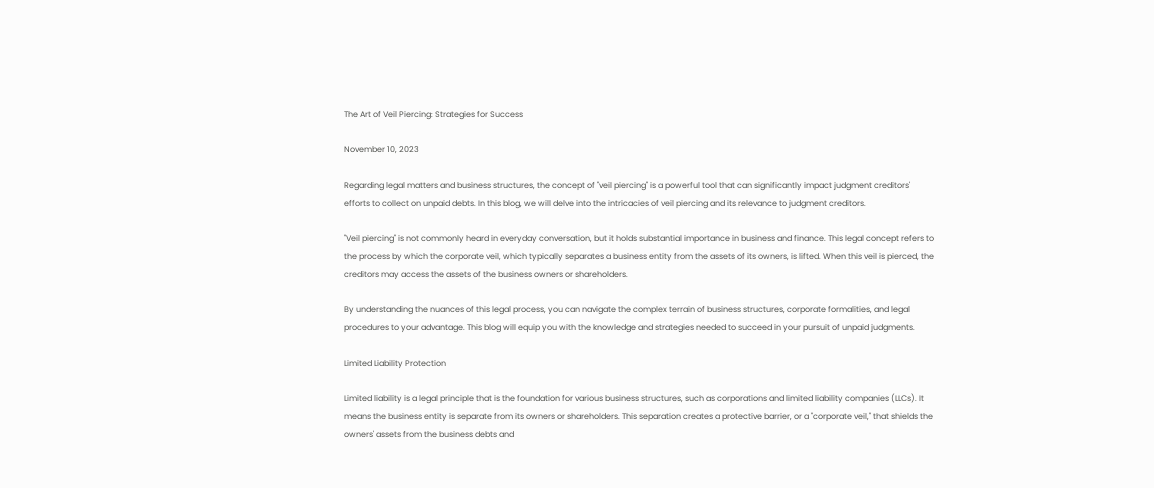The Art of Veil Piercing: Strategies for Success

November 10, 2023

Regarding legal matters and business structures, the concept of "veil piercing" is a powerful tool that can significantly impact judgment creditors' efforts to collect on unpaid debts. In this blog, we will delve into the intricacies of veil piercing and its relevance to judgment creditors.

"Veil piercing" is not commonly heard in everyday conversation, but it holds substantial importance in business and finance. This legal concept refers to the process by which the corporate veil, which typically separates a business entity from the assets of its owners, is lifted. When this veil is pierced, the creditors may access the assets of the business owners or shareholders.

By understanding the nuances of this legal process, you can navigate the complex terrain of business structures, corporate formalities, and legal procedures to your advantage. This blog will equip you with the knowledge and strategies needed to succeed in your pursuit of unpaid judgments.

Limited Liability Protection

Limited liability is a legal principle that is the foundation for various business structures, such as corporations and limited liability companies (LLCs). It means the business entity is separate from its owners or shareholders. This separation creates a protective barrier, or a "corporate veil," that shields the owners' assets from the business debts and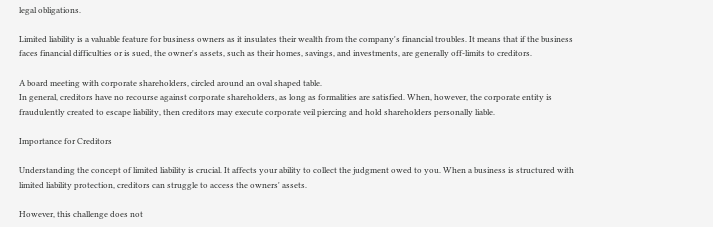legal obligations.

Limited liability is a valuable feature for business owners as it insulates their wealth from the company's financial troubles. It means that if the business faces financial difficulties or is sued, the owner's assets, such as their homes, savings, and investments, are generally off-limits to creditors.

A board meeting with corporate shareholders, circled around an oval shaped table.
In general, creditors have no recourse against corporate shareholders, as long as formalities are satisfied. When, however, the corporate entity is fraudulently created to escape liability, then creditors may execute corporate veil piercing and hold shareholders personally liable.

Importance for Creditors

Understanding the concept of limited liability is crucial. It affects your ability to collect the judgment owed to you. When a business is structured with limited liability protection, creditors can struggle to access the owners' assets.

However, this challenge does not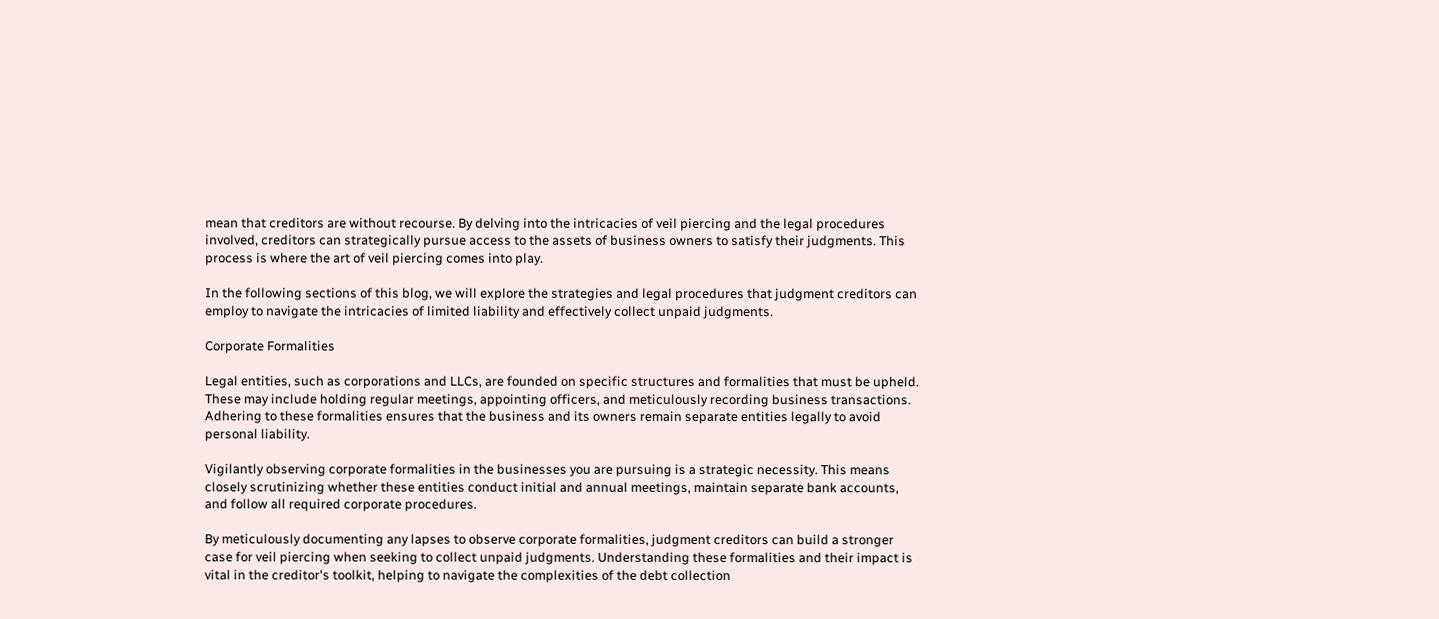mean that creditors are without recourse. By delving into the intricacies of veil piercing and the legal procedures involved, creditors can strategically pursue access to the assets of business owners to satisfy their judgments. This process is where the art of veil piercing comes into play.

In the following sections of this blog, we will explore the strategies and legal procedures that judgment creditors can employ to navigate the intricacies of limited liability and effectively collect unpaid judgments.

Corporate Formalities

Legal entities, such as corporations and LLCs, are founded on specific structures and formalities that must be upheld. These may include holding regular meetings, appointing officers, and meticulously recording business transactions. Adhering to these formalities ensures that the business and its owners remain separate entities legally to avoid personal liability.

Vigilantly observing corporate formalities in the businesses you are pursuing is a strategic necessity. This means closely scrutinizing whether these entities conduct initial and annual meetings, maintain separate bank accounts, and follow all required corporate procedures.

By meticulously documenting any lapses to observe corporate formalities, judgment creditors can build a stronger case for veil piercing when seeking to collect unpaid judgments. Understanding these formalities and their impact is vital in the creditor's toolkit, helping to navigate the complexities of the debt collection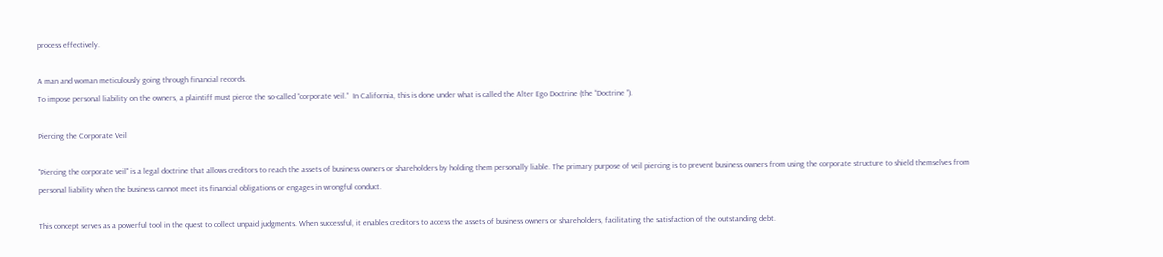process effectively.

A man and woman meticulously going through financial records.
To impose personal liability on the owners, a plaintiff must pierce the so-called “corporate veil.”  In California, this is done under what is called the Alter Ego Doctrine (the “Doctrine ”).

Piercing the Corporate Veil

"Piercing the corporate veil" is a legal doctrine that allows creditors to reach the assets of business owners or shareholders by holding them personally liable. The primary purpose of veil piercing is to prevent business owners from using the corporate structure to shield themselves from personal liability when the business cannot meet its financial obligations or engages in wrongful conduct.

This concept serves as a powerful tool in the quest to collect unpaid judgments. When successful, it enables creditors to access the assets of business owners or shareholders, facilitating the satisfaction of the outstanding debt.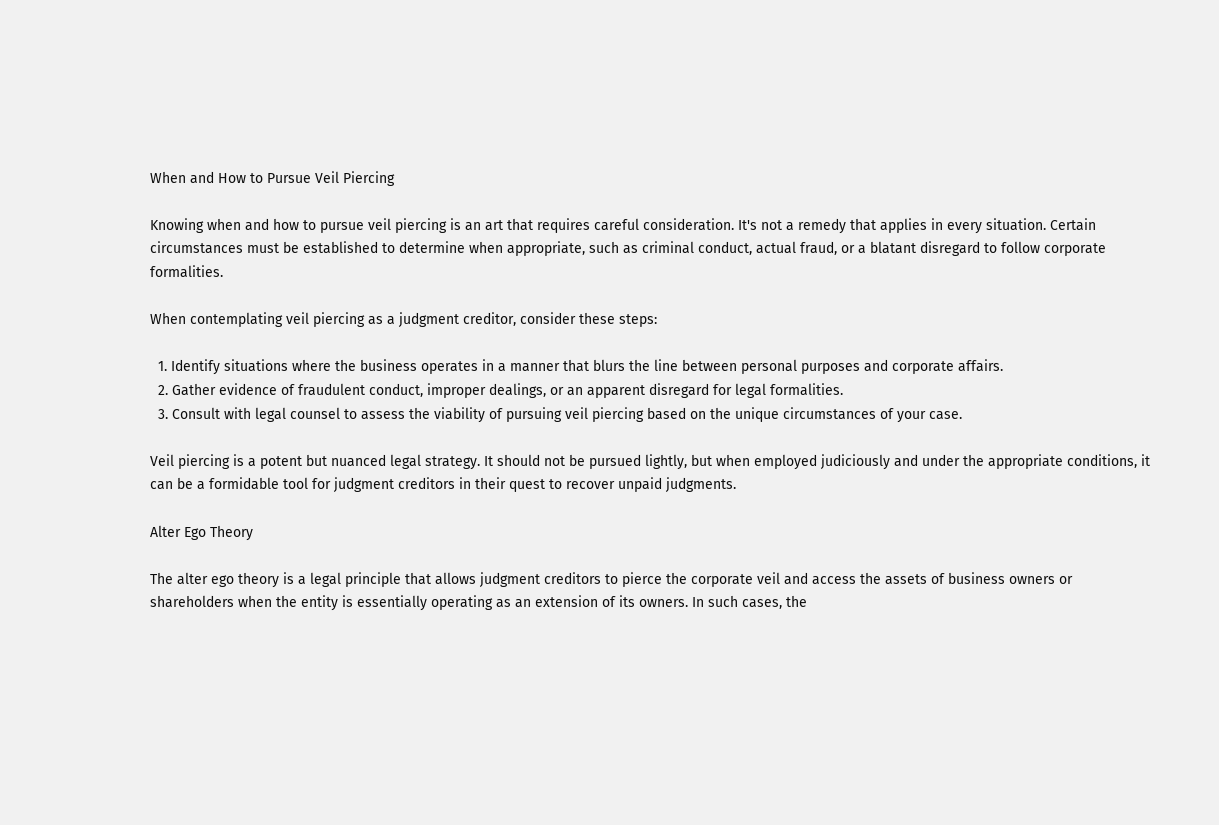When and How to Pursue Veil Piercing

Knowing when and how to pursue veil piercing is an art that requires careful consideration. It's not a remedy that applies in every situation. Certain circumstances must be established to determine when appropriate, such as criminal conduct, actual fraud, or a blatant disregard to follow corporate formalities.

When contemplating veil piercing as a judgment creditor, consider these steps:

  1. Identify situations where the business operates in a manner that blurs the line between personal purposes and corporate affairs.
  2. Gather evidence of fraudulent conduct, improper dealings, or an apparent disregard for legal formalities.
  3. Consult with legal counsel to assess the viability of pursuing veil piercing based on the unique circumstances of your case.

Veil piercing is a potent but nuanced legal strategy. It should not be pursued lightly, but when employed judiciously and under the appropriate conditions, it can be a formidable tool for judgment creditors in their quest to recover unpaid judgments.

Alter Ego Theory

The alter ego theory is a legal principle that allows judgment creditors to pierce the corporate veil and access the assets of business owners or shareholders when the entity is essentially operating as an extension of its owners. In such cases, the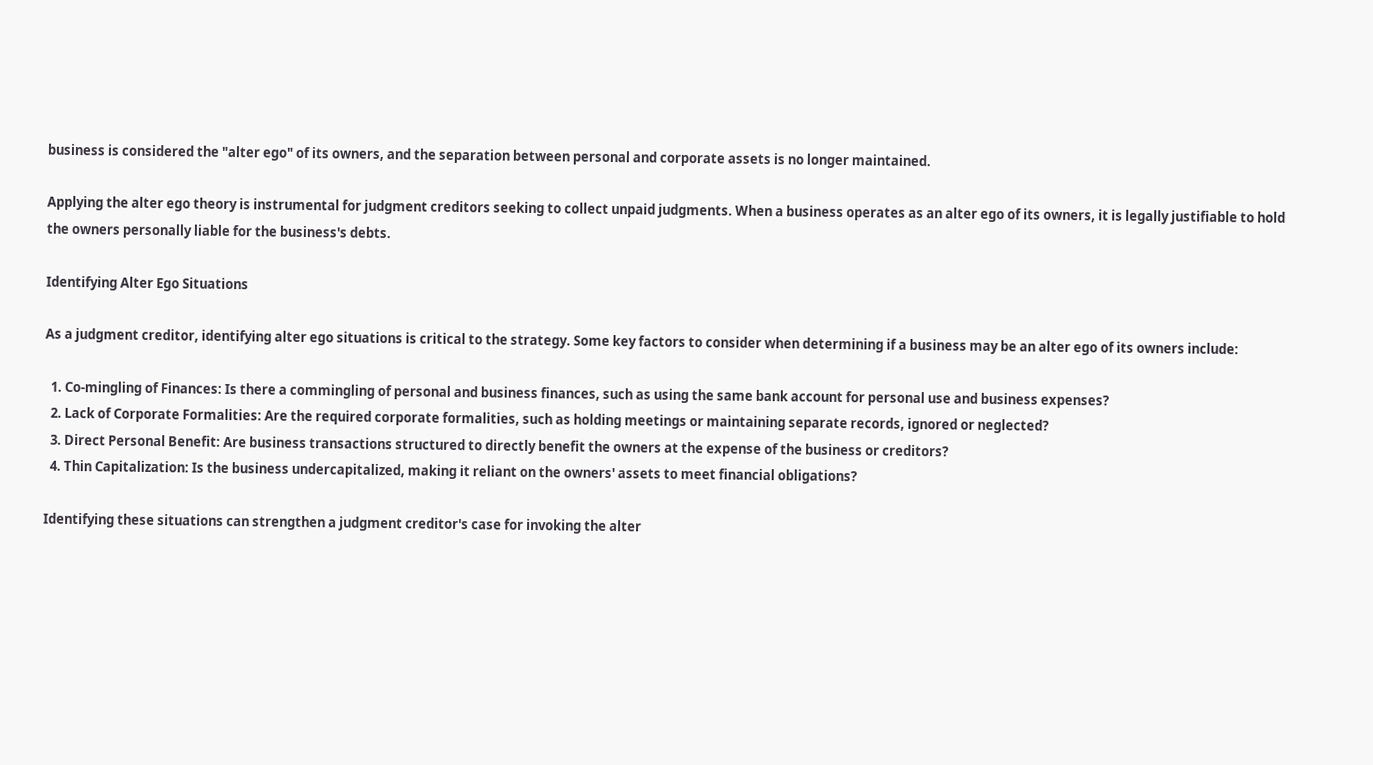business is considered the "alter ego" of its owners, and the separation between personal and corporate assets is no longer maintained.

Applying the alter ego theory is instrumental for judgment creditors seeking to collect unpaid judgments. When a business operates as an alter ego of its owners, it is legally justifiable to hold the owners personally liable for the business's debts.

Identifying Alter Ego Situations

As a judgment creditor, identifying alter ego situations is critical to the strategy. Some key factors to consider when determining if a business may be an alter ego of its owners include:

  1. Co-mingling of Finances: Is there a commingling of personal and business finances, such as using the same bank account for personal use and business expenses?
  2. Lack of Corporate Formalities: Are the required corporate formalities, such as holding meetings or maintaining separate records, ignored or neglected?
  3. Direct Personal Benefit: Are business transactions structured to directly benefit the owners at the expense of the business or creditors?
  4. Thin Capitalization: Is the business undercapitalized, making it reliant on the owners' assets to meet financial obligations?

Identifying these situations can strengthen a judgment creditor's case for invoking the alter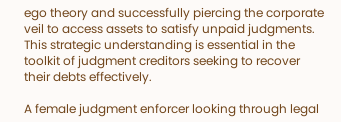ego theory and successfully piercing the corporate veil to access assets to satisfy unpaid judgments. This strategic understanding is essential in the toolkit of judgment creditors seeking to recover their debts effectively.

A female judgment enforcer looking through legal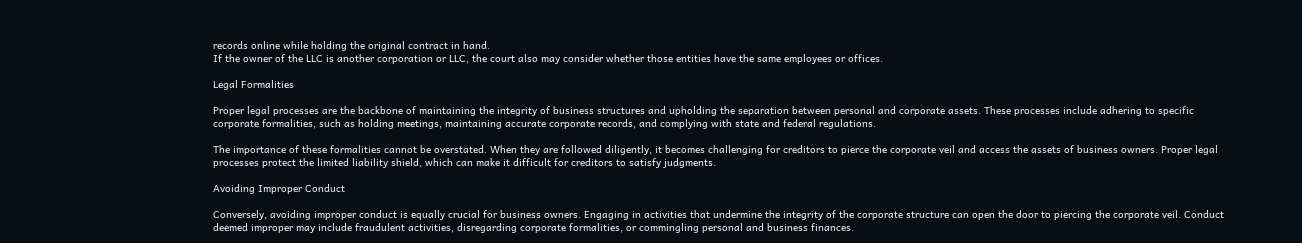records online while holding the original contract in hand.
If the owner of the LLC is another corporation or LLC, the court also may consider whether those entities have the same employees or offices.

Legal Formalities

Proper legal processes are the backbone of maintaining the integrity of business structures and upholding the separation between personal and corporate assets. These processes include adhering to specific corporate formalities, such as holding meetings, maintaining accurate corporate records, and complying with state and federal regulations.

The importance of these formalities cannot be overstated. When they are followed diligently, it becomes challenging for creditors to pierce the corporate veil and access the assets of business owners. Proper legal processes protect the limited liability shield, which can make it difficult for creditors to satisfy judgments.

Avoiding Improper Conduct

Conversely, avoiding improper conduct is equally crucial for business owners. Engaging in activities that undermine the integrity of the corporate structure can open the door to piercing the corporate veil. Conduct deemed improper may include fraudulent activities, disregarding corporate formalities, or commingling personal and business finances.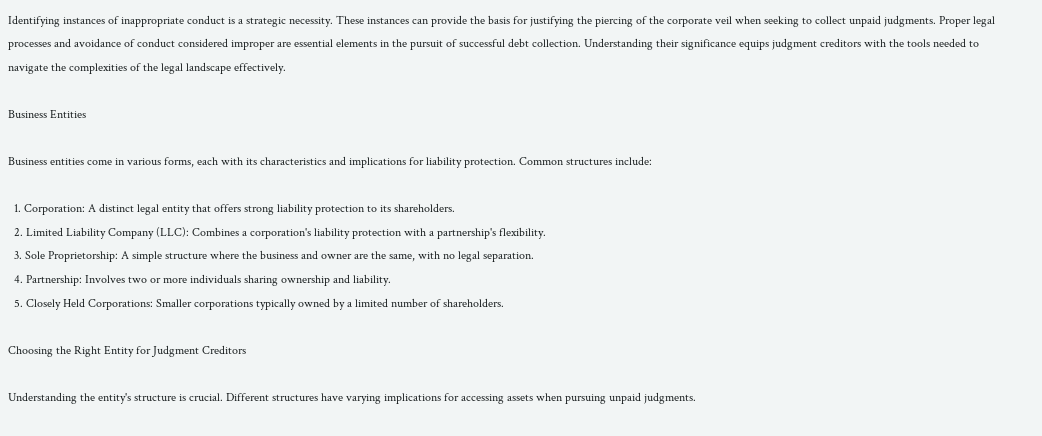Identifying instances of inappropriate conduct is a strategic necessity. These instances can provide the basis for justifying the piercing of the corporate veil when seeking to collect unpaid judgments. Proper legal processes and avoidance of conduct considered improper are essential elements in the pursuit of successful debt collection. Understanding their significance equips judgment creditors with the tools needed to navigate the complexities of the legal landscape effectively.

Business Entities

Business entities come in various forms, each with its characteristics and implications for liability protection. Common structures include:

  1. Corporation: A distinct legal entity that offers strong liability protection to its shareholders.
  2. Limited Liability Company (LLC): Combines a corporation's liability protection with a partnership's flexibility.
  3. Sole Proprietorship: A simple structure where the business and owner are the same, with no legal separation.
  4. Partnership: Involves two or more individuals sharing ownership and liability.
  5. Closely Held Corporations: Smaller corporations typically owned by a limited number of shareholders.

Choosing the Right Entity for Judgment Creditors

Understanding the entity's structure is crucial. Different structures have varying implications for accessing assets when pursuing unpaid judgments.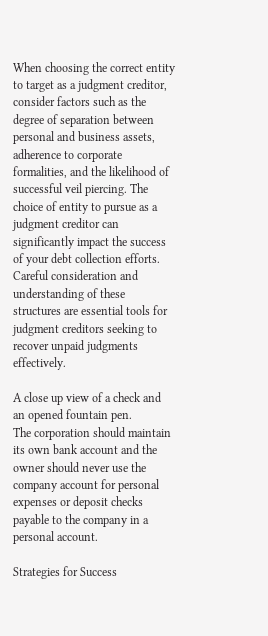When choosing the correct entity to target as a judgment creditor, consider factors such as the degree of separation between personal and business assets, adherence to corporate formalities, and the likelihood of successful veil piercing. The choice of entity to pursue as a judgment creditor can significantly impact the success of your debt collection efforts. Careful consideration and understanding of these structures are essential tools for judgment creditors seeking to recover unpaid judgments effectively.

A close up view of a check and an opened fountain pen.
The corporation should maintain its own bank account and the owner should never use the company account for personal expenses or deposit checks payable to the company in a personal account.

Strategies for Success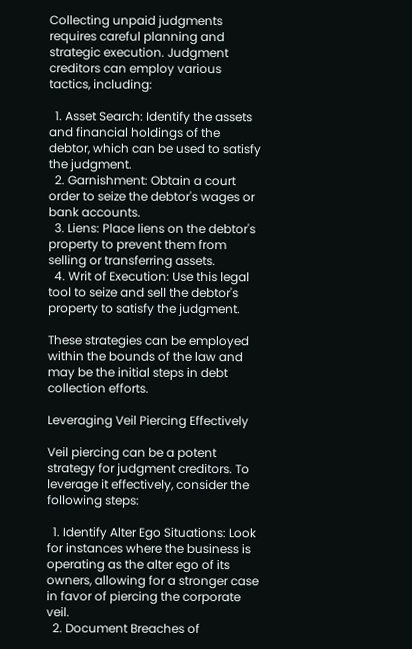Collecting unpaid judgments requires careful planning and strategic execution. Judgment creditors can employ various tactics, including:

  1. Asset Search: Identify the assets and financial holdings of the debtor, which can be used to satisfy the judgment.
  2. Garnishment: Obtain a court order to seize the debtor's wages or bank accounts.
  3. Liens: Place liens on the debtor's property to prevent them from selling or transferring assets.
  4. Writ of Execution: Use this legal tool to seize and sell the debtor's property to satisfy the judgment.

These strategies can be employed within the bounds of the law and may be the initial steps in debt collection efforts.

Leveraging Veil Piercing Effectively

Veil piercing can be a potent strategy for judgment creditors. To leverage it effectively, consider the following steps:

  1. Identify Alter Ego Situations: Look for instances where the business is operating as the alter ego of its owners, allowing for a stronger case in favor of piercing the corporate veil.
  2. Document Breaches of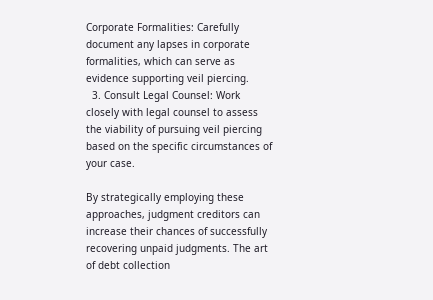Corporate Formalities: Carefully document any lapses in corporate formalities, which can serve as evidence supporting veil piercing.
  3. Consult Legal Counsel: Work closely with legal counsel to assess the viability of pursuing veil piercing based on the specific circumstances of your case.

By strategically employing these approaches, judgment creditors can increase their chances of successfully recovering unpaid judgments. The art of debt collection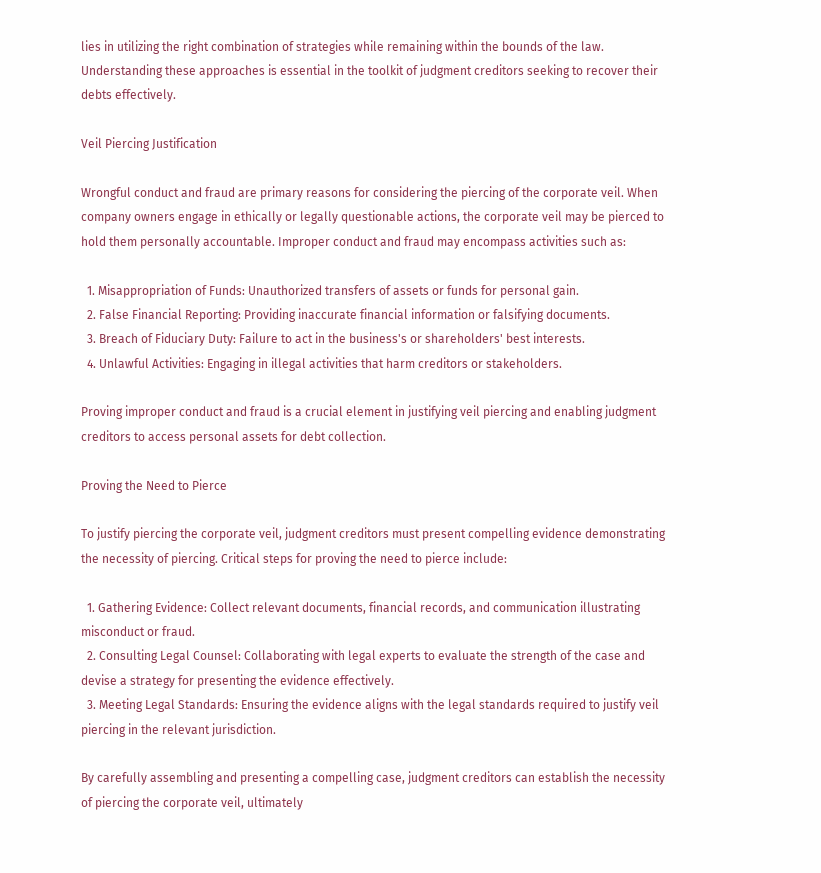lies in utilizing the right combination of strategies while remaining within the bounds of the law. Understanding these approaches is essential in the toolkit of judgment creditors seeking to recover their debts effectively.

Veil Piercing Justification

Wrongful conduct and fraud are primary reasons for considering the piercing of the corporate veil. When company owners engage in ethically or legally questionable actions, the corporate veil may be pierced to hold them personally accountable. Improper conduct and fraud may encompass activities such as:

  1. Misappropriation of Funds: Unauthorized transfers of assets or funds for personal gain.
  2. False Financial Reporting: Providing inaccurate financial information or falsifying documents.
  3. Breach of Fiduciary Duty: Failure to act in the business's or shareholders' best interests.
  4. Unlawful Activities: Engaging in illegal activities that harm creditors or stakeholders.

Proving improper conduct and fraud is a crucial element in justifying veil piercing and enabling judgment creditors to access personal assets for debt collection.

Proving the Need to Pierce

To justify piercing the corporate veil, judgment creditors must present compelling evidence demonstrating the necessity of piercing. Critical steps for proving the need to pierce include:

  1. Gathering Evidence: Collect relevant documents, financial records, and communication illustrating misconduct or fraud.
  2. Consulting Legal Counsel: Collaborating with legal experts to evaluate the strength of the case and devise a strategy for presenting the evidence effectively.
  3. Meeting Legal Standards: Ensuring the evidence aligns with the legal standards required to justify veil piercing in the relevant jurisdiction.

By carefully assembling and presenting a compelling case, judgment creditors can establish the necessity of piercing the corporate veil, ultimately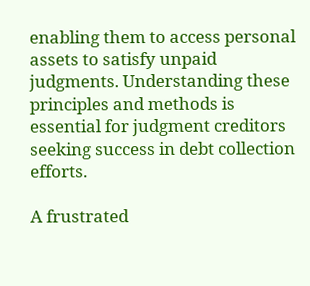enabling them to access personal assets to satisfy unpaid judgments. Understanding these principles and methods is essential for judgment creditors seeking success in debt collection efforts.

A frustrated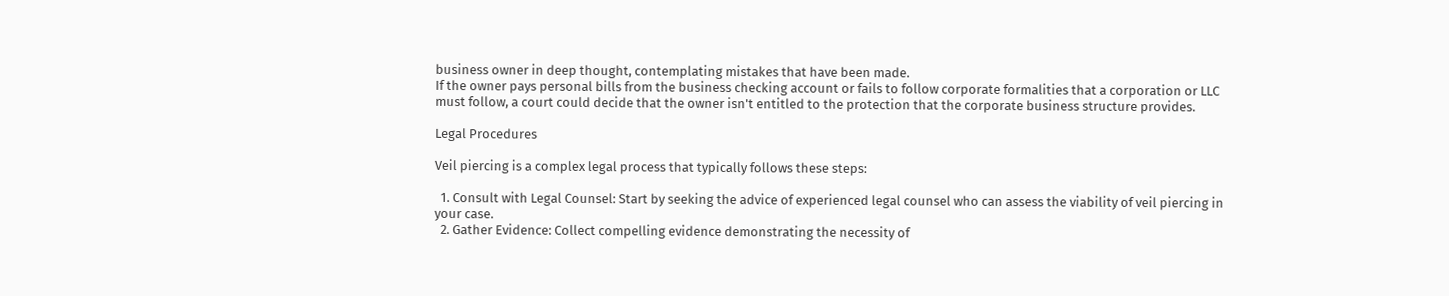business owner in deep thought, contemplating mistakes that have been made.
If the owner pays personal bills from the business checking account or fails to follow corporate formalities that a corporation or LLC must follow, a court could decide that the owner isn't entitled to the protection that the corporate business structure provides.

Legal Procedures

Veil piercing is a complex legal process that typically follows these steps:

  1. Consult with Legal Counsel: Start by seeking the advice of experienced legal counsel who can assess the viability of veil piercing in your case.
  2. Gather Evidence: Collect compelling evidence demonstrating the necessity of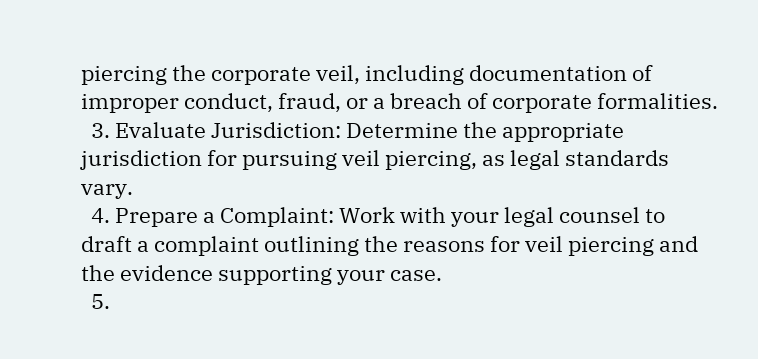piercing the corporate veil, including documentation of improper conduct, fraud, or a breach of corporate formalities.
  3. Evaluate Jurisdiction: Determine the appropriate jurisdiction for pursuing veil piercing, as legal standards vary.
  4. Prepare a Complaint: Work with your legal counsel to draft a complaint outlining the reasons for veil piercing and the evidence supporting your case.
  5.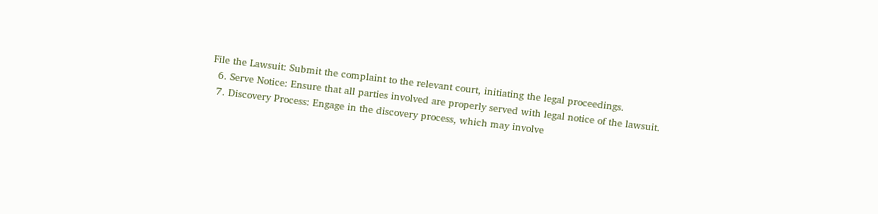File the Lawsuit: Submit the complaint to the relevant court, initiating the legal proceedings.
  6. Serve Notice: Ensure that all parties involved are properly served with legal notice of the lawsuit.
  7. Discovery Process: Engage in the discovery process, which may involve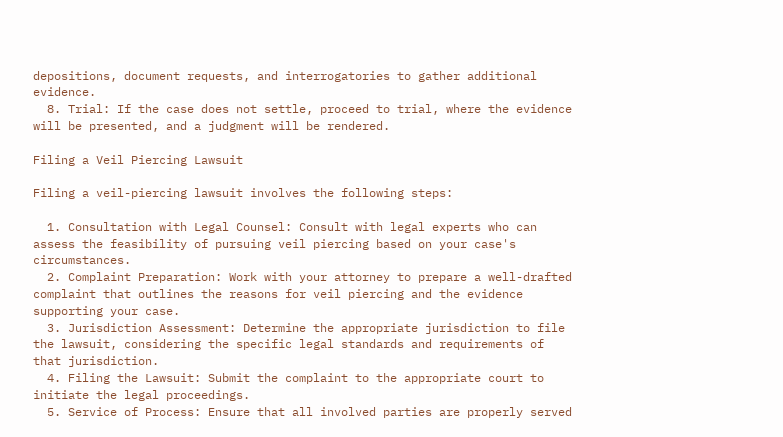depositions, document requests, and interrogatories to gather additional evidence.
  8. Trial: If the case does not settle, proceed to trial, where the evidence will be presented, and a judgment will be rendered.

Filing a Veil Piercing Lawsuit

Filing a veil-piercing lawsuit involves the following steps:

  1. Consultation with Legal Counsel: Consult with legal experts who can assess the feasibility of pursuing veil piercing based on your case's circumstances.
  2. Complaint Preparation: Work with your attorney to prepare a well-drafted complaint that outlines the reasons for veil piercing and the evidence supporting your case.
  3. Jurisdiction Assessment: Determine the appropriate jurisdiction to file the lawsuit, considering the specific legal standards and requirements of that jurisdiction.
  4. Filing the Lawsuit: Submit the complaint to the appropriate court to initiate the legal proceedings.
  5. Service of Process: Ensure that all involved parties are properly served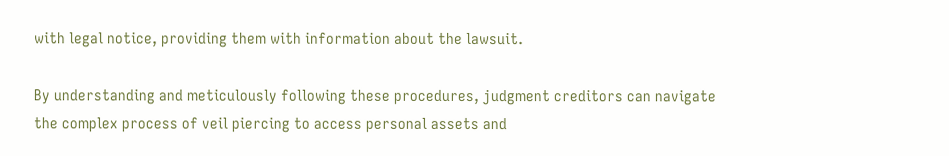with legal notice, providing them with information about the lawsuit.

By understanding and meticulously following these procedures, judgment creditors can navigate the complex process of veil piercing to access personal assets and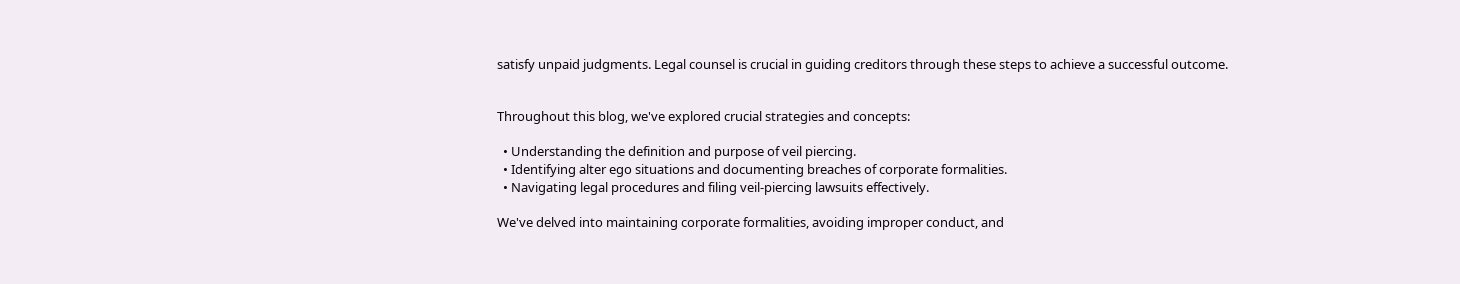satisfy unpaid judgments. Legal counsel is crucial in guiding creditors through these steps to achieve a successful outcome.


Throughout this blog, we've explored crucial strategies and concepts:

  • Understanding the definition and purpose of veil piercing.
  • Identifying alter ego situations and documenting breaches of corporate formalities.
  • Navigating legal procedures and filing veil-piercing lawsuits effectively.

We've delved into maintaining corporate formalities, avoiding improper conduct, and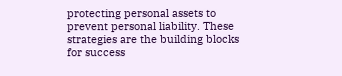protecting personal assets to prevent personal liability. These strategies are the building blocks for success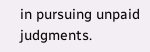in pursuing unpaid judgments.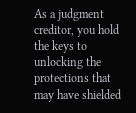As a judgment creditor, you hold the keys to unlocking the protections that may have shielded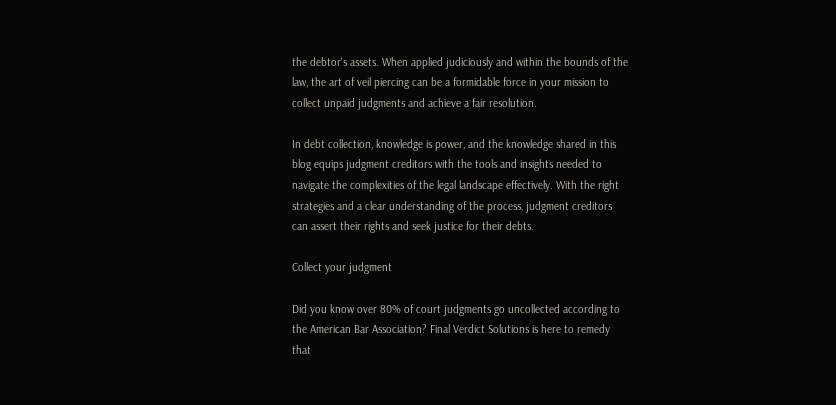the debtor's assets. When applied judiciously and within the bounds of the law, the art of veil piercing can be a formidable force in your mission to collect unpaid judgments and achieve a fair resolution.

In debt collection, knowledge is power, and the knowledge shared in this blog equips judgment creditors with the tools and insights needed to navigate the complexities of the legal landscape effectively. With the right strategies and a clear understanding of the process, judgment creditors can assert their rights and seek justice for their debts.

Collect your judgment

Did you know over 80% of court judgments go uncollected according to the American Bar Association? Final Verdict Solutions is here to remedy that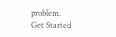problem.
Get Started